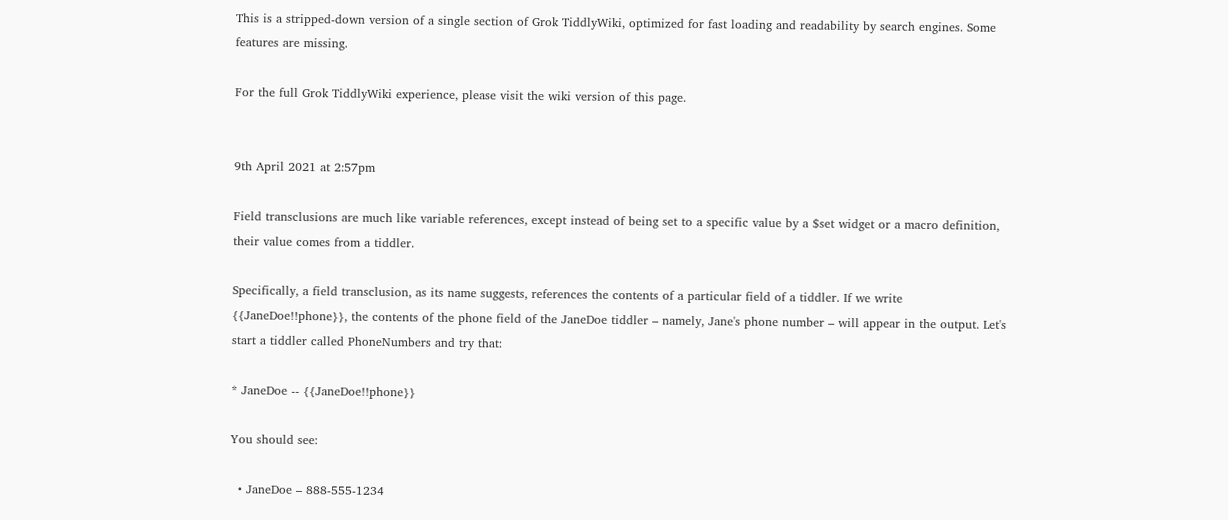This is a stripped-down version of a single section of Grok TiddlyWiki, optimized for fast loading and readability by search engines. Some features are missing.

For the full Grok TiddlyWiki experience, please visit the wiki version of this page.


9th April 2021 at 2:57pm

Field transclusions are much like variable references, except instead of being set to a specific value by a $set widget or a macro definition, their value comes from a tiddler.

Specifically, a field transclusion, as its name suggests, references the contents of a particular field of a tiddler. If we write {{JaneDoe!!phone}}, the contents of the phone field of the JaneDoe tiddler – namely, Jane's phone number – will appear in the output. Let's start a tiddler called PhoneNumbers and try that:

* JaneDoe -- {{JaneDoe!!phone}}

You should see:

  • JaneDoe – 888-555-1234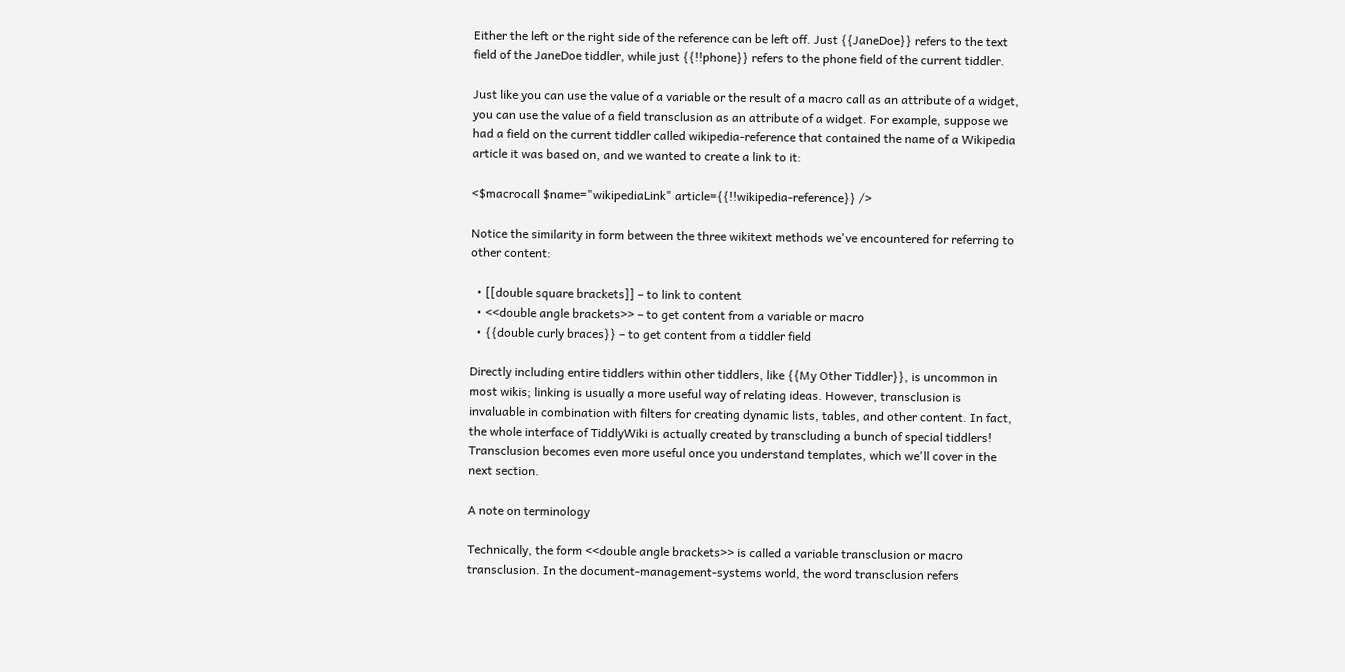Either the left or the right side of the reference can be left off. Just {{JaneDoe}} refers to the text field of the JaneDoe tiddler, while just {{!!phone}} refers to the phone field of the current tiddler.

Just like you can use the value of a variable or the result of a macro call as an attribute of a widget, you can use the value of a field transclusion as an attribute of a widget. For example, suppose we had a field on the current tiddler called wikipedia-reference that contained the name of a Wikipedia article it was based on, and we wanted to create a link to it:

<$macrocall $name="wikipediaLink" article={{!!wikipedia-reference}} />

Notice the similarity in form between the three wikitext methods we've encountered for referring to other content:

  • [[double square brackets]] – to link to content
  • <<double angle brackets>> – to get content from a variable or macro
  • {{double curly braces}} – to get content from a tiddler field

Directly including entire tiddlers within other tiddlers, like {{My Other Tiddler}}, is uncommon in most wikis; linking is usually a more useful way of relating ideas. However, transclusion is invaluable in combination with filters for creating dynamic lists, tables, and other content. In fact, the whole interface of TiddlyWiki is actually created by transcluding a bunch of special tiddlers! Transclusion becomes even more useful once you understand templates, which we'll cover in the next section.

A note on terminology

Technically, the form <<double angle brackets>> is called a variable transclusion or macro transclusion. In the document-management-systems world, the word transclusion refers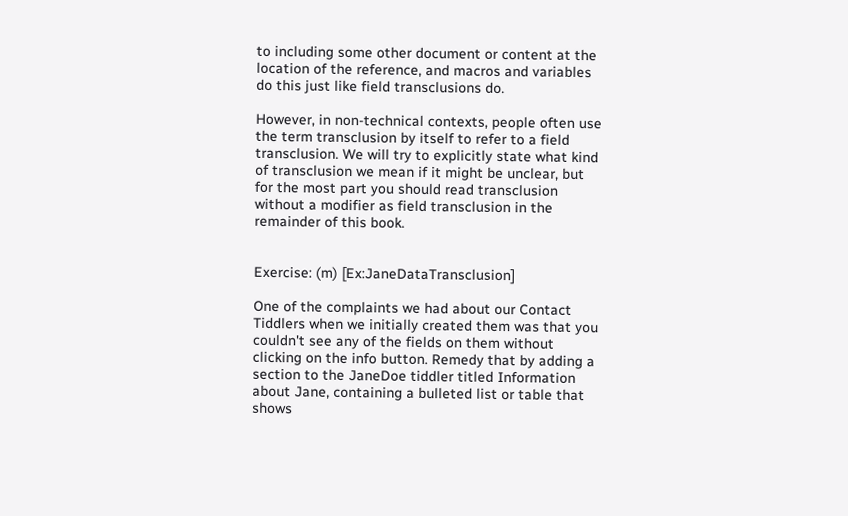to including some other document or content at the location of the reference, and macros and variables do this just like field transclusions do.

However, in non-technical contexts, people often use the term transclusion by itself to refer to a field transclusion. We will try to explicitly state what kind of transclusion we mean if it might be unclear, but for the most part you should read transclusion without a modifier as field transclusion in the remainder of this book.


Exercise: (m) [Ex:JaneDataTransclusion]

One of the complaints we had about our Contact Tiddlers when we initially created them was that you couldn't see any of the fields on them without clicking on the info button. Remedy that by adding a section to the JaneDoe tiddler titled Information about Jane, containing a bulleted list or table that shows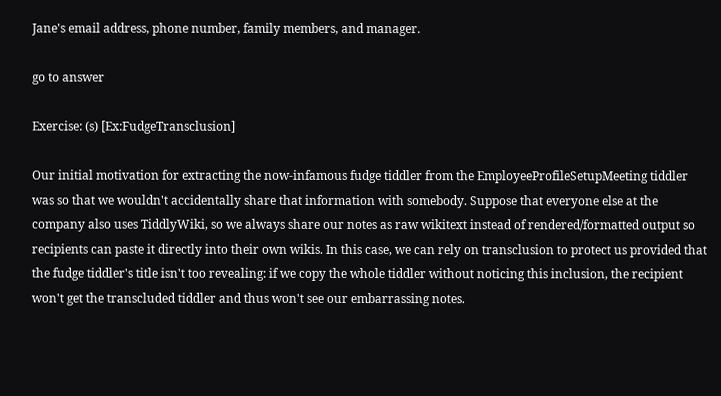Jane's email address, phone number, family members, and manager.

go to answer

Exercise: (s) [Ex:FudgeTransclusion]

Our initial motivation for extracting the now-infamous fudge tiddler from the EmployeeProfileSetupMeeting tiddler was so that we wouldn't accidentally share that information with somebody. Suppose that everyone else at the company also uses TiddlyWiki, so we always share our notes as raw wikitext instead of rendered/formatted output so recipients can paste it directly into their own wikis. In this case, we can rely on transclusion to protect us provided that the fudge tiddler's title isn't too revealing: if we copy the whole tiddler without noticing this inclusion, the recipient won't get the transcluded tiddler and thus won't see our embarrassing notes.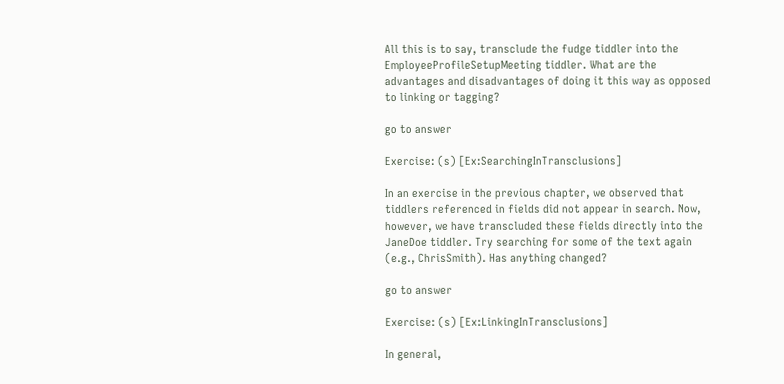All this is to say, transclude the fudge tiddler into the EmployeeProfileSetupMeeting tiddler. What are the advantages and disadvantages of doing it this way as opposed to linking or tagging?

go to answer

Exercise: (s) [Ex:SearchingInTransclusions]

In an exercise in the previous chapter, we observed that tiddlers referenced in fields did not appear in search. Now, however, we have transcluded these fields directly into the JaneDoe tiddler. Try searching for some of the text again (e.g., ChrisSmith). Has anything changed?

go to answer

Exercise: (s) [Ex:LinkingInTransclusions]

In general,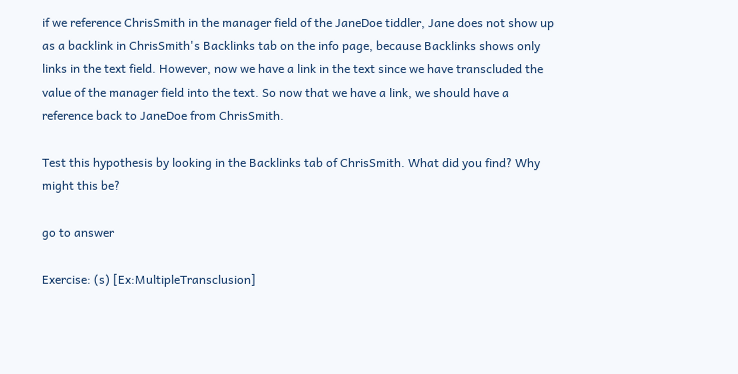if we reference ChrisSmith in the manager field of the JaneDoe tiddler, Jane does not show up as a backlink in ChrisSmith's Backlinks tab on the info page, because Backlinks shows only links in the text field. However, now we have a link in the text since we have transcluded the value of the manager field into the text. So now that we have a link, we should have a reference back to JaneDoe from ChrisSmith.

Test this hypothesis by looking in the Backlinks tab of ChrisSmith. What did you find? Why might this be?

go to answer

Exercise: (s) [Ex:MultipleTransclusion]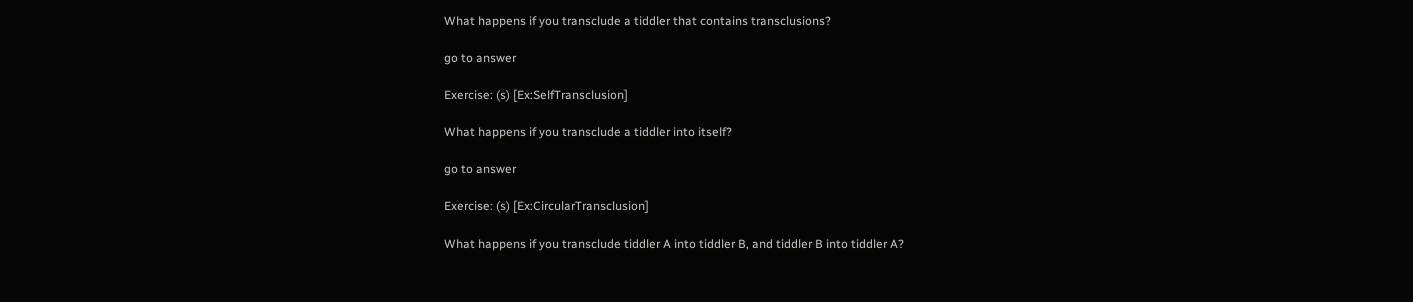What happens if you transclude a tiddler that contains transclusions?

go to answer

Exercise: (s) [Ex:SelfTransclusion]

What happens if you transclude a tiddler into itself?

go to answer

Exercise: (s) [Ex:CircularTransclusion]

What happens if you transclude tiddler A into tiddler B, and tiddler B into tiddler A?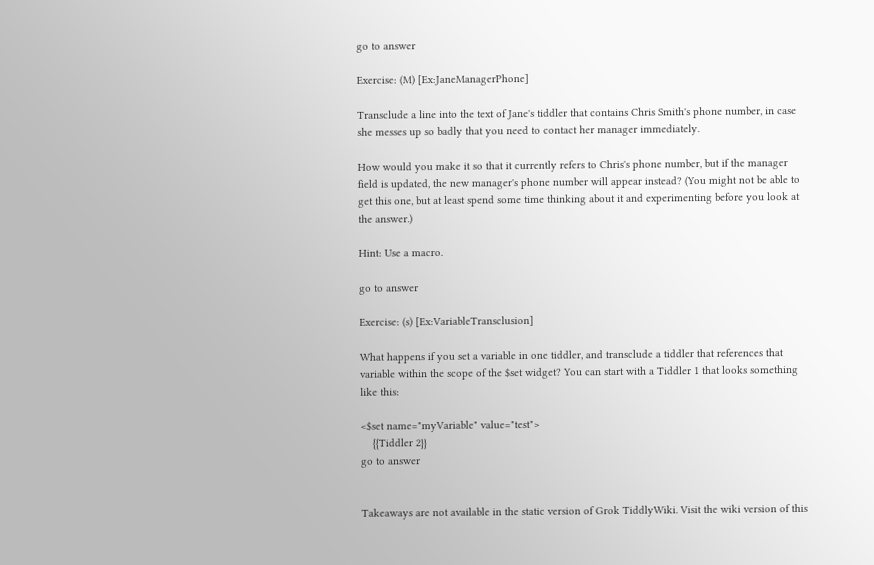go to answer

Exercise: (M) [Ex:JaneManagerPhone]

Transclude a line into the text of Jane's tiddler that contains Chris Smith's phone number, in case she messes up so badly that you need to contact her manager immediately.

How would you make it so that it currently refers to Chris's phone number, but if the manager field is updated, the new manager's phone number will appear instead? (You might not be able to get this one, but at least spend some time thinking about it and experimenting before you look at the answer.)

Hint: Use a macro.

go to answer

Exercise: (s) [Ex:VariableTransclusion]

What happens if you set a variable in one tiddler, and transclude a tiddler that references that variable within the scope of the $set widget? You can start with a Tiddler 1 that looks something like this:

<$set name="myVariable" value="test">
    {{Tiddler 2}}
go to answer


Takeaways are not available in the static version of Grok TiddlyWiki. Visit the wiki version of this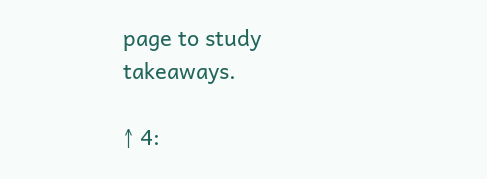page to study takeaways.

↑ 4: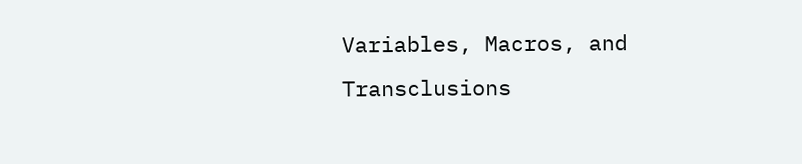Variables, Macros, and Transclusions